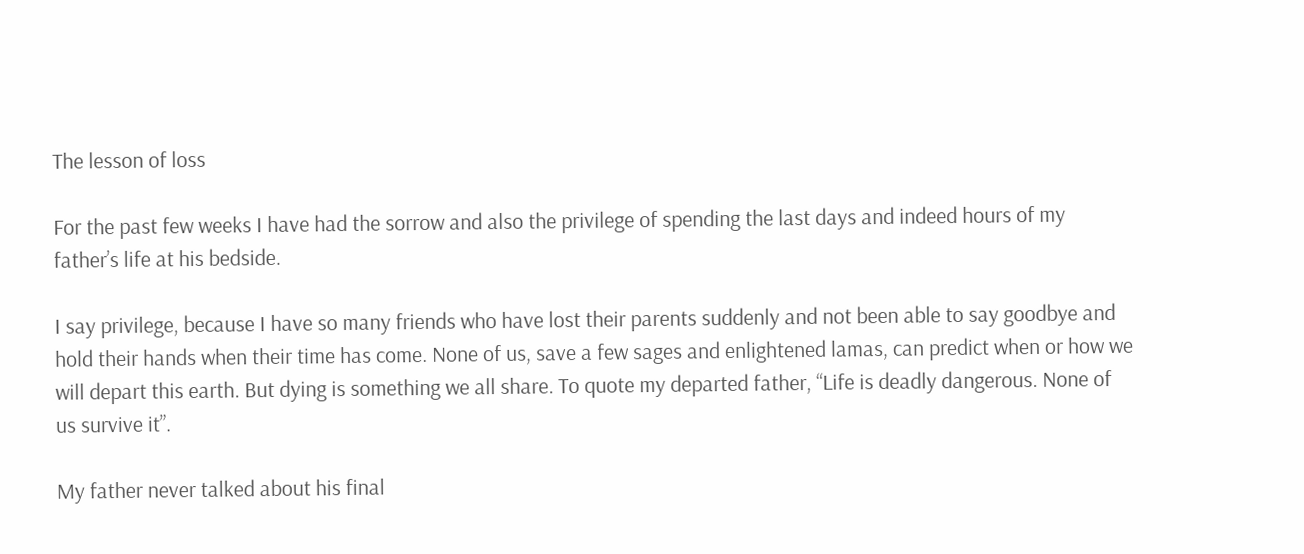The lesson of loss

For the past few weeks I have had the sorrow and also the privilege of spending the last days and indeed hours of my father’s life at his bedside.

I say privilege, because I have so many friends who have lost their parents suddenly and not been able to say goodbye and hold their hands when their time has come. None of us, save a few sages and enlightened lamas, can predict when or how we will depart this earth. But dying is something we all share. To quote my departed father, “Life is deadly dangerous. None of us survive it”.

My father never talked about his final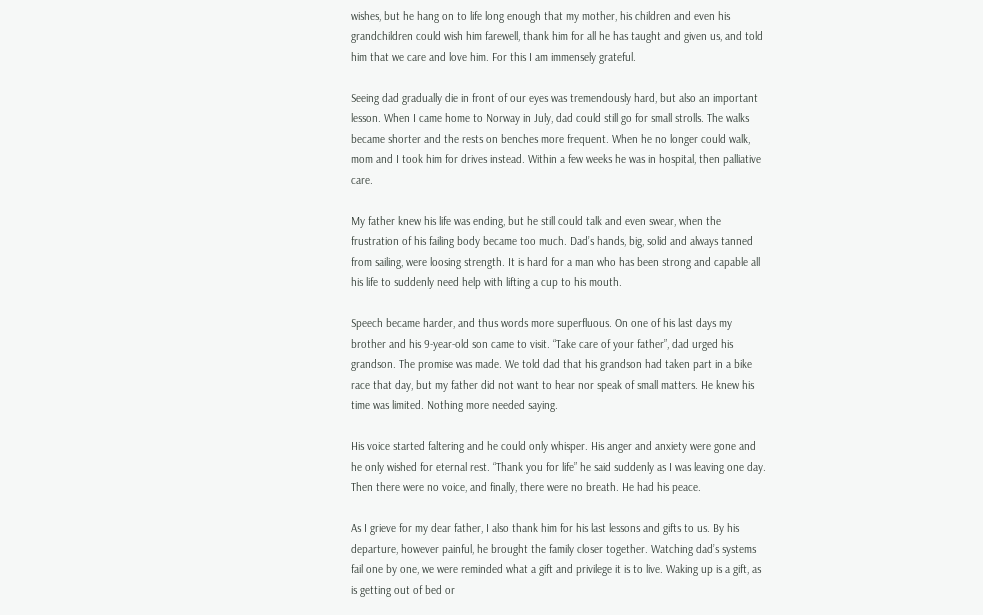wishes, but he hang on to life long enough that my mother, his children and even his grandchildren could wish him farewell, thank him for all he has taught and given us, and told him that we care and love him. For this I am immensely grateful.

Seeing dad gradually die in front of our eyes was tremendously hard, but also an important lesson. When I came home to Norway in July, dad could still go for small strolls. The walks became shorter and the rests on benches more frequent. When he no longer could walk, mom and I took him for drives instead. Within a few weeks he was in hospital, then palliative care.

My father knew his life was ending, but he still could talk and even swear, when the frustration of his failing body became too much. Dad’s hands, big, solid and always tanned from sailing, were loosing strength. It is hard for a man who has been strong and capable all his life to suddenly need help with lifting a cup to his mouth.

Speech became harder, and thus words more superfluous. On one of his last days my brother and his 9-year-old son came to visit. “Take care of your father”, dad urged his grandson. The promise was made. We told dad that his grandson had taken part in a bike race that day, but my father did not want to hear nor speak of small matters. He knew his time was limited. Nothing more needed saying.

His voice started faltering and he could only whisper. His anger and anxiety were gone and he only wished for eternal rest. “Thank you for life” he said suddenly as I was leaving one day. Then there were no voice, and finally, there were no breath. He had his peace.

As I grieve for my dear father, I also thank him for his last lessons and gifts to us. By his departure, however painful, he brought the family closer together. Watching dad’s systems fail one by one, we were reminded what a gift and privilege it is to live. Waking up is a gift, as is getting out of bed or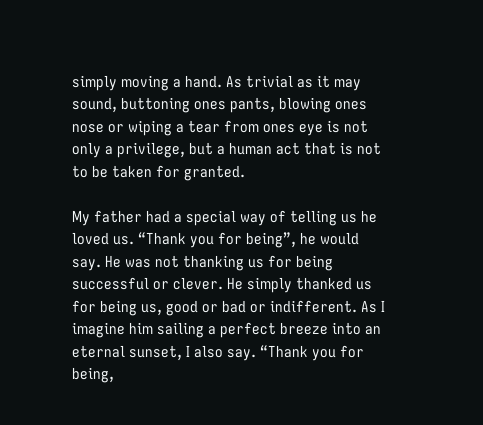simply moving a hand. As trivial as it may sound, buttoning ones pants, blowing ones nose or wiping a tear from ones eye is not only a privilege, but a human act that is not to be taken for granted.

My father had a special way of telling us he loved us. “Thank you for being”, he would say. He was not thanking us for being successful or clever. He simply thanked us for being us, good or bad or indifferent. As I imagine him sailing a perfect breeze into an eternal sunset, I also say. “Thank you for being,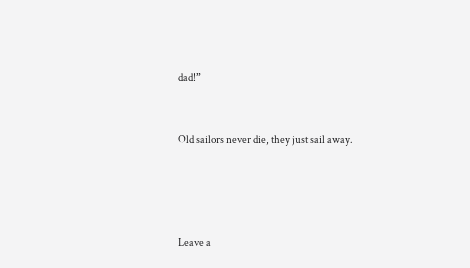dad!”


Old sailors never die, they just sail away.




Leave a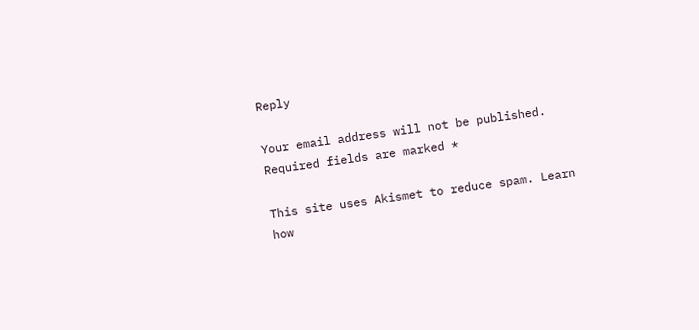Reply

Your email address will not be published. Required fields are marked *

This site uses Akismet to reduce spam. Learn how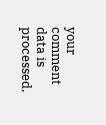your comment data is processed.